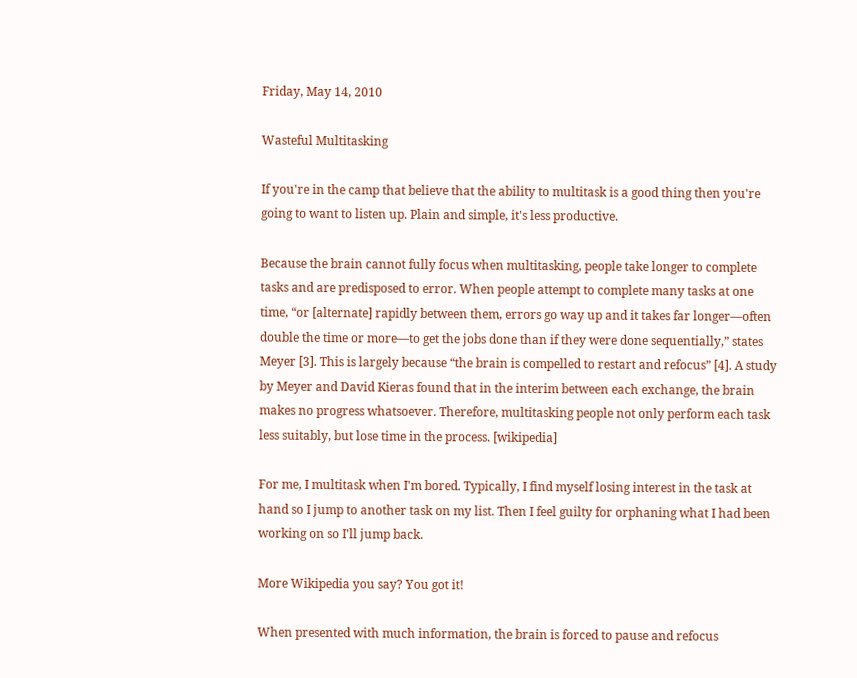Friday, May 14, 2010

Wasteful Multitasking

If you're in the camp that believe that the ability to multitask is a good thing then you're going to want to listen up. Plain and simple, it's less productive.

Because the brain cannot fully focus when multitasking, people take longer to complete tasks and are predisposed to error. When people attempt to complete many tasks at one time, “or [alternate] rapidly between them, errors go way up and it takes far longer—often double the time or more—to get the jobs done than if they were done sequentially,” states Meyer [3]. This is largely because “the brain is compelled to restart and refocus” [4]. A study by Meyer and David Kieras found that in the interim between each exchange, the brain makes no progress whatsoever. Therefore, multitasking people not only perform each task less suitably, but lose time in the process. [wikipedia]

For me, I multitask when I'm bored. Typically, I find myself losing interest in the task at hand so I jump to another task on my list. Then I feel guilty for orphaning what I had been working on so I'll jump back.

More Wikipedia you say? You got it!

When presented with much information, the brain is forced to pause and refocus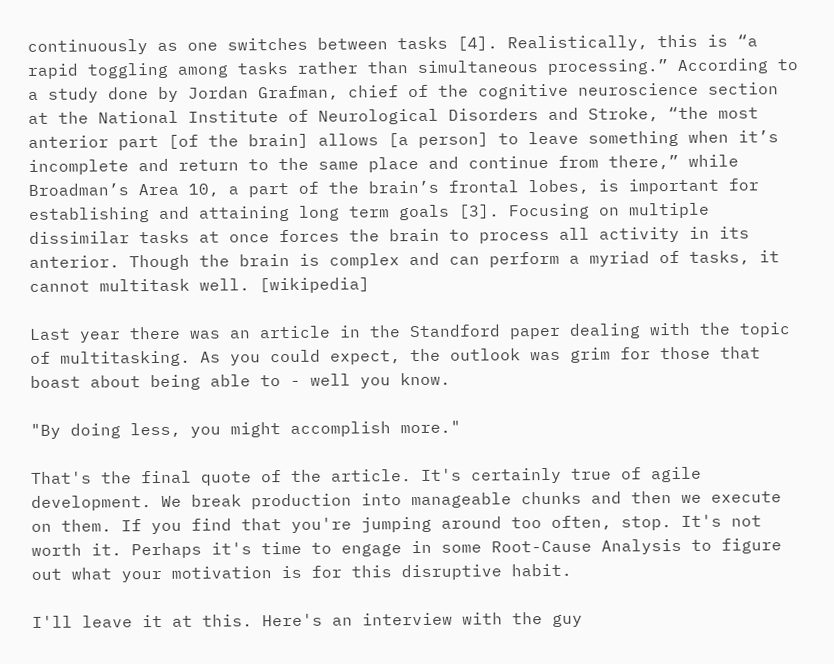continuously as one switches between tasks [4]. Realistically, this is “a rapid toggling among tasks rather than simultaneous processing.” According to a study done by Jordan Grafman, chief of the cognitive neuroscience section at the National Institute of Neurological Disorders and Stroke, “the most anterior part [of the brain] allows [a person] to leave something when it’s incomplete and return to the same place and continue from there,” while Broadman’s Area 10, a part of the brain’s frontal lobes, is important for establishing and attaining long term goals [3]. Focusing on multiple dissimilar tasks at once forces the brain to process all activity in its anterior. Though the brain is complex and can perform a myriad of tasks, it cannot multitask well. [wikipedia]

Last year there was an article in the Standford paper dealing with the topic of multitasking. As you could expect, the outlook was grim for those that boast about being able to - well you know.

"By doing less, you might accomplish more."

That's the final quote of the article. It's certainly true of agile development. We break production into manageable chunks and then we execute on them. If you find that you're jumping around too often, stop. It's not worth it. Perhaps it's time to engage in some Root-Cause Analysis to figure out what your motivation is for this disruptive habit.

I'll leave it at this. Here's an interview with the guy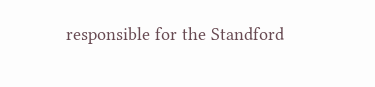responsible for the Standford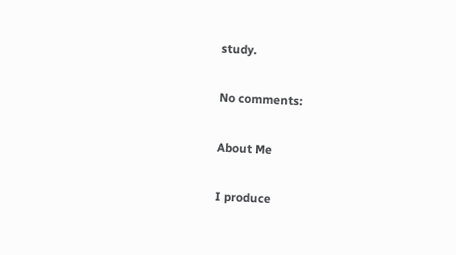study.

No comments:

About Me

I produce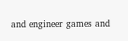and engineer games and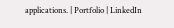applications. | Portfolio | LinkedIn